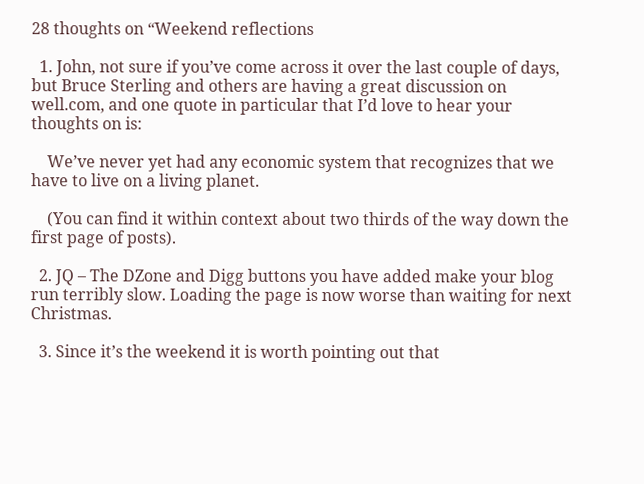28 thoughts on “Weekend reflections

  1. John, not sure if you’ve come across it over the last couple of days, but Bruce Sterling and others are having a great discussion on well.com, and one quote in particular that I’d love to hear your thoughts on is:

    We’ve never yet had any economic system that recognizes that we have to live on a living planet.

    (You can find it within context about two thirds of the way down the first page of posts).

  2. JQ – The DZone and Digg buttons you have added make your blog run terribly slow. Loading the page is now worse than waiting for next Christmas.

  3. Since it’s the weekend it is worth pointing out that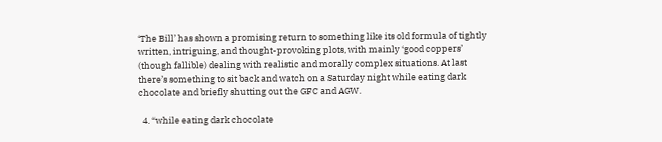‘The Bill’ has shown a promising return to something like its old formula of tightly written, intriguing, and thought-provoking plots, with mainly ‘good coppers’ (though fallible) dealing with realistic and morally complex situations. At last there’s something to sit back and watch on a Saturday night while eating dark chocolate and briefly shutting out the GFC and AGW.

  4. “while eating dark chocolate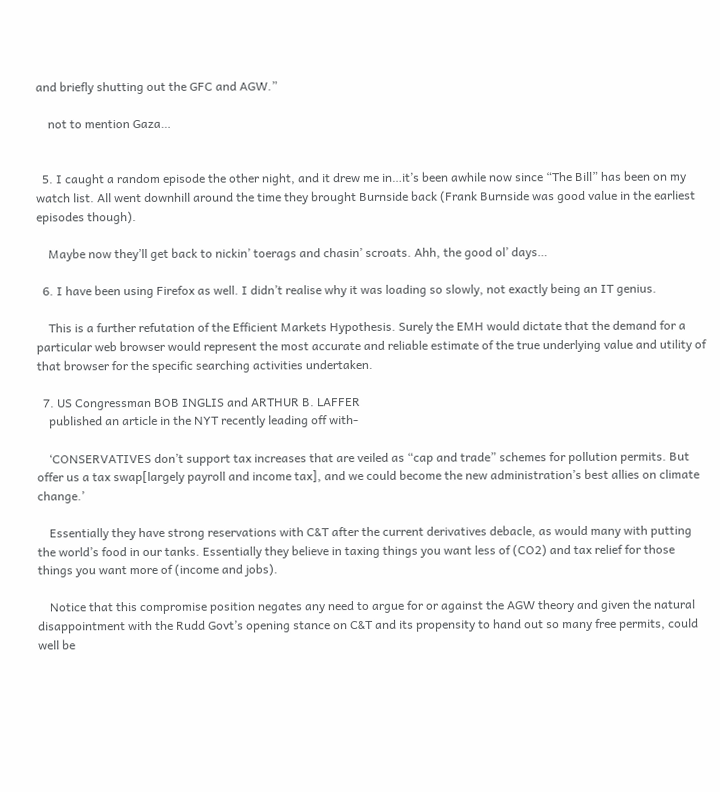and briefly shutting out the GFC and AGW.”

    not to mention Gaza…


  5. I caught a random episode the other night, and it drew me in…it’s been awhile now since “The Bill” has been on my watch list. All went downhill around the time they brought Burnside back (Frank Burnside was good value in the earliest episodes though).

    Maybe now they’ll get back to nickin’ toerags and chasin’ scroats. Ahh, the good ol’ days…

  6. I have been using Firefox as well. I didn’t realise why it was loading so slowly, not exactly being an IT genius.

    This is a further refutation of the Efficient Markets Hypothesis. Surely the EMH would dictate that the demand for a particular web browser would represent the most accurate and reliable estimate of the true underlying value and utility of that browser for the specific searching activities undertaken.

  7. US Congressman BOB INGLIS and ARTHUR B. LAFFER
    published an article in the NYT recently leading off with-

    ‘CONSERVATIVES don’t support tax increases that are veiled as “cap and trade” schemes for pollution permits. But offer us a tax swap[largely payroll and income tax], and we could become the new administration’s best allies on climate change.’

    Essentially they have strong reservations with C&T after the current derivatives debacle, as would many with putting the world’s food in our tanks. Essentially they believe in taxing things you want less of (CO2) and tax relief for those things you want more of (income and jobs).

    Notice that this compromise position negates any need to argue for or against the AGW theory and given the natural disappointment with the Rudd Govt’s opening stance on C&T and its propensity to hand out so many free permits, could well be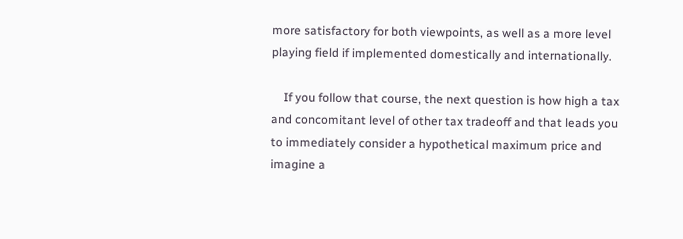more satisfactory for both viewpoints, as well as a more level playing field if implemented domestically and internationally.

    If you follow that course, the next question is how high a tax and concomitant level of other tax tradeoff and that leads you to immediately consider a hypothetical maximum price and imagine a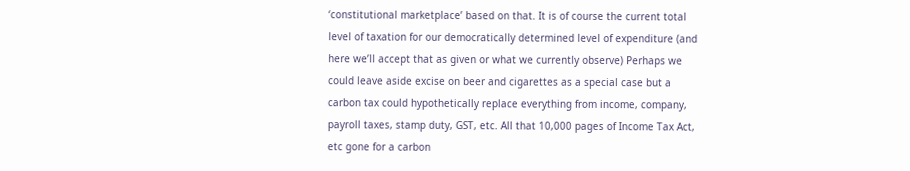‘constitutional marketplace’ based on that. It is of course the current total level of taxation for our democratically determined level of expenditure (and here we’ll accept that as given or what we currently observe) Perhaps we could leave aside excise on beer and cigarettes as a special case but a carbon tax could hypothetically replace everything from income, company, payroll taxes, stamp duty, GST, etc. All that 10,000 pages of Income Tax Act, etc gone for a carbon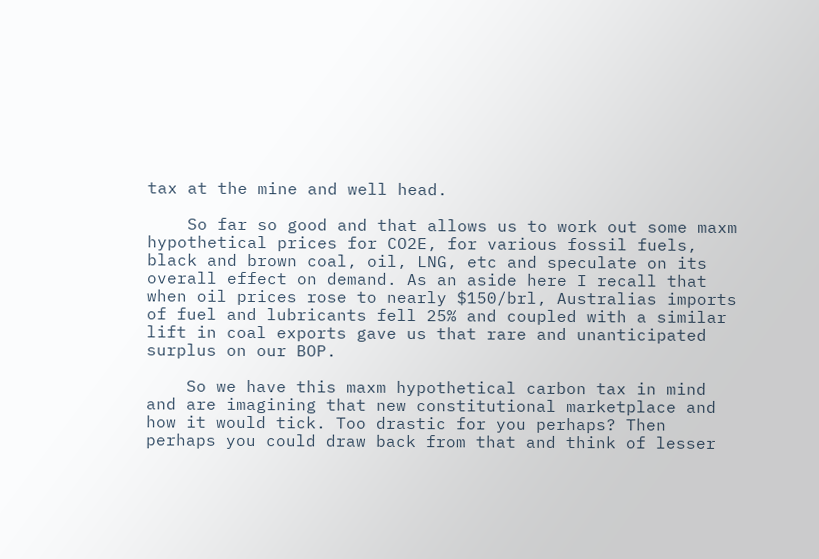tax at the mine and well head.

    So far so good and that allows us to work out some maxm hypothetical prices for CO2E, for various fossil fuels, black and brown coal, oil, LNG, etc and speculate on its overall effect on demand. As an aside here I recall that when oil prices rose to nearly $150/brl, Australias imports of fuel and lubricants fell 25% and coupled with a similar lift in coal exports gave us that rare and unanticipated surplus on our BOP.

    So we have this maxm hypothetical carbon tax in mind and are imagining that new constitutional marketplace and how it would tick. Too drastic for you perhaps? Then perhaps you could draw back from that and think of lesser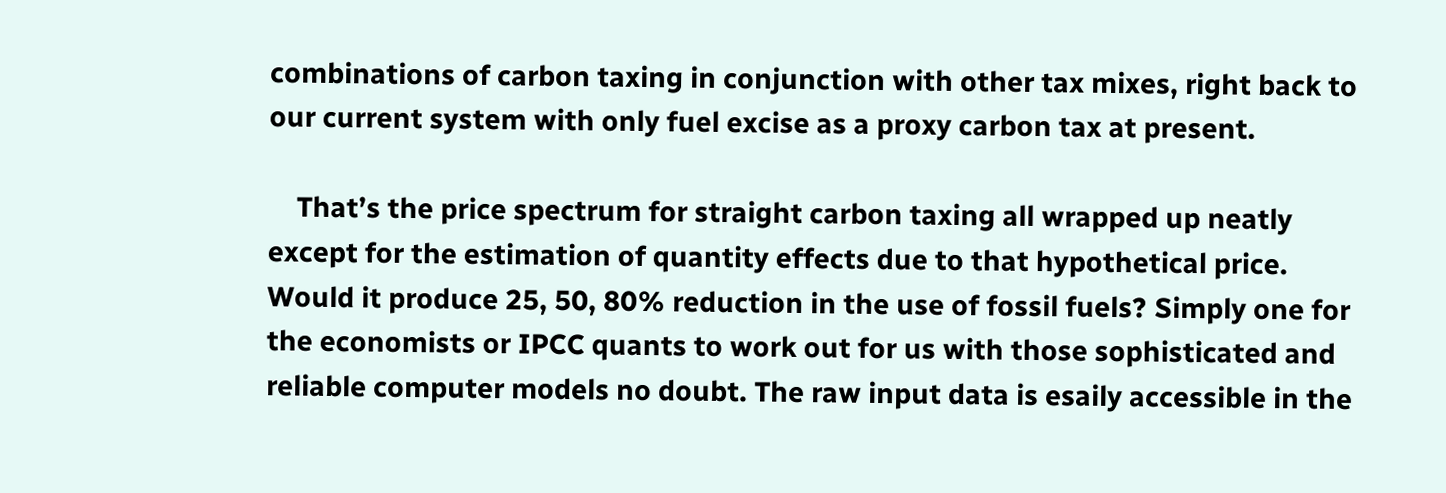combinations of carbon taxing in conjunction with other tax mixes, right back to our current system with only fuel excise as a proxy carbon tax at present.

    That’s the price spectrum for straight carbon taxing all wrapped up neatly except for the estimation of quantity effects due to that hypothetical price. Would it produce 25, 50, 80% reduction in the use of fossil fuels? Simply one for the economists or IPCC quants to work out for us with those sophisticated and reliable computer models no doubt. The raw input data is esaily accessible in the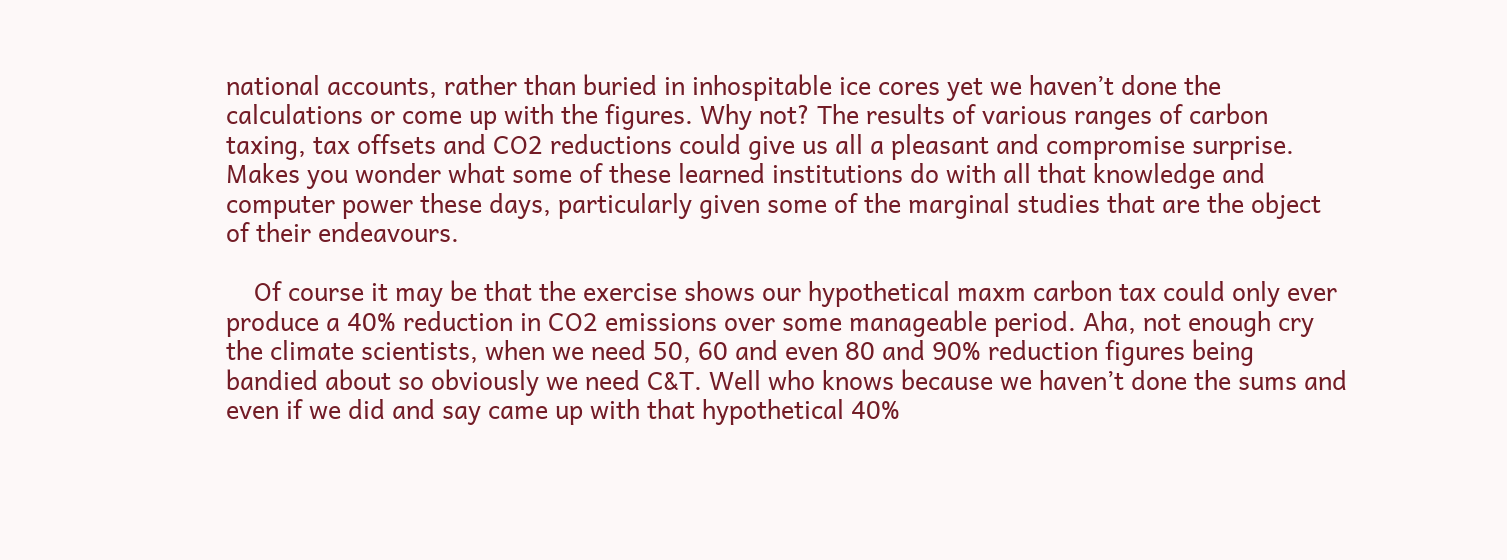national accounts, rather than buried in inhospitable ice cores yet we haven’t done the calculations or come up with the figures. Why not? The results of various ranges of carbon taxing, tax offsets and CO2 reductions could give us all a pleasant and compromise surprise. Makes you wonder what some of these learned institutions do with all that knowledge and computer power these days, particularly given some of the marginal studies that are the object of their endeavours.

    Of course it may be that the exercise shows our hypothetical maxm carbon tax could only ever produce a 40% reduction in CO2 emissions over some manageable period. Aha, not enough cry the climate scientists, when we need 50, 60 and even 80 and 90% reduction figures being bandied about so obviously we need C&T. Well who knows because we haven’t done the sums and even if we did and say came up with that hypothetical 40%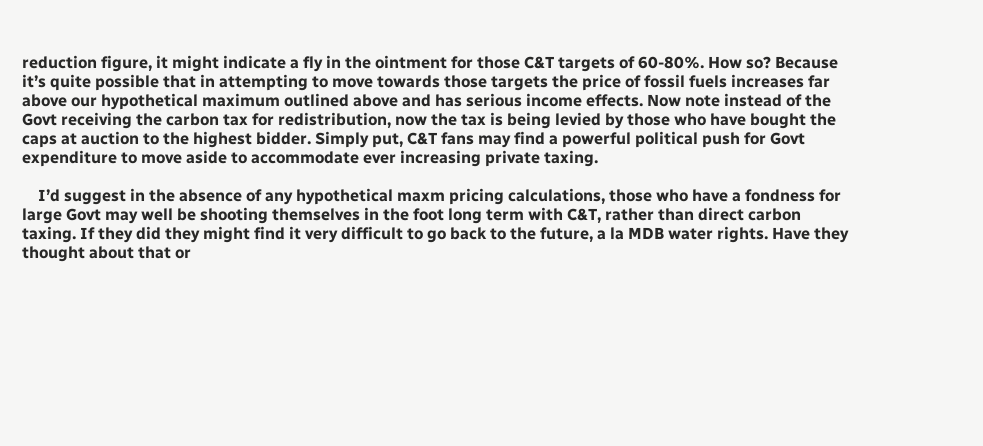reduction figure, it might indicate a fly in the ointment for those C&T targets of 60-80%. How so? Because it’s quite possible that in attempting to move towards those targets the price of fossil fuels increases far above our hypothetical maximum outlined above and has serious income effects. Now note instead of the Govt receiving the carbon tax for redistribution, now the tax is being levied by those who have bought the caps at auction to the highest bidder. Simply put, C&T fans may find a powerful political push for Govt expenditure to move aside to accommodate ever increasing private taxing.

    I’d suggest in the absence of any hypothetical maxm pricing calculations, those who have a fondness for large Govt may well be shooting themselves in the foot long term with C&T, rather than direct carbon taxing. If they did they might find it very difficult to go back to the future, a la MDB water rights. Have they thought about that or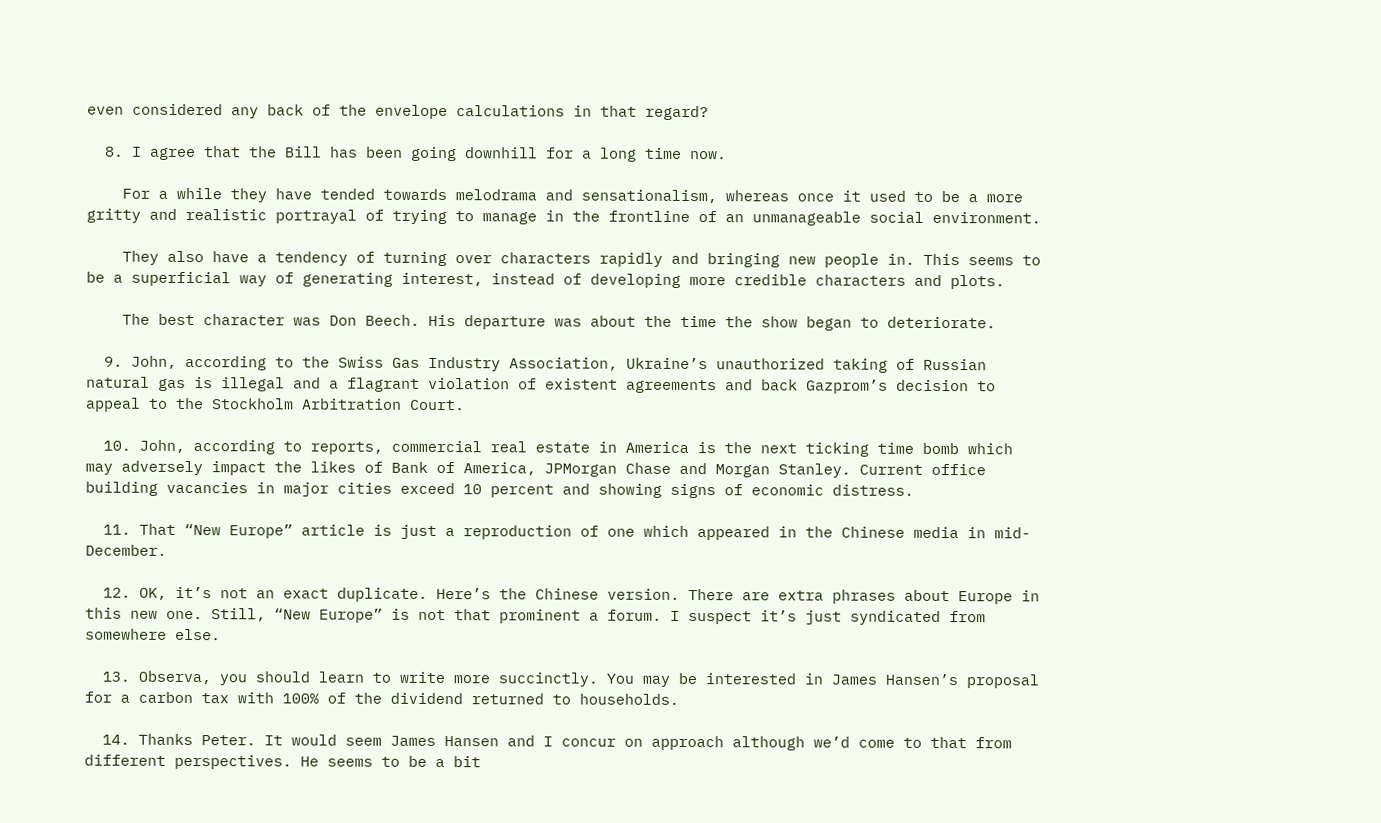even considered any back of the envelope calculations in that regard?

  8. I agree that the Bill has been going downhill for a long time now.

    For a while they have tended towards melodrama and sensationalism, whereas once it used to be a more gritty and realistic portrayal of trying to manage in the frontline of an unmanageable social environment.

    They also have a tendency of turning over characters rapidly and bringing new people in. This seems to be a superficial way of generating interest, instead of developing more credible characters and plots.

    The best character was Don Beech. His departure was about the time the show began to deteriorate.

  9. John, according to the Swiss Gas Industry Association, Ukraine’s unauthorized taking of Russian natural gas is illegal and a flagrant violation of existent agreements and back Gazprom’s decision to appeal to the Stockholm Arbitration Court.

  10. John, according to reports, commercial real estate in America is the next ticking time bomb which may adversely impact the likes of Bank of America, JPMorgan Chase and Morgan Stanley. Current office building vacancies in major cities exceed 10 percent and showing signs of economic distress.

  11. That “New Europe” article is just a reproduction of one which appeared in the Chinese media in mid-December.

  12. OK, it’s not an exact duplicate. Here’s the Chinese version. There are extra phrases about Europe in this new one. Still, “New Europe” is not that prominent a forum. I suspect it’s just syndicated from somewhere else.

  13. Observa, you should learn to write more succinctly. You may be interested in James Hansen’s proposal for a carbon tax with 100% of the dividend returned to households.

  14. Thanks Peter. It would seem James Hansen and I concur on approach although we’d come to that from different perspectives. He seems to be a bit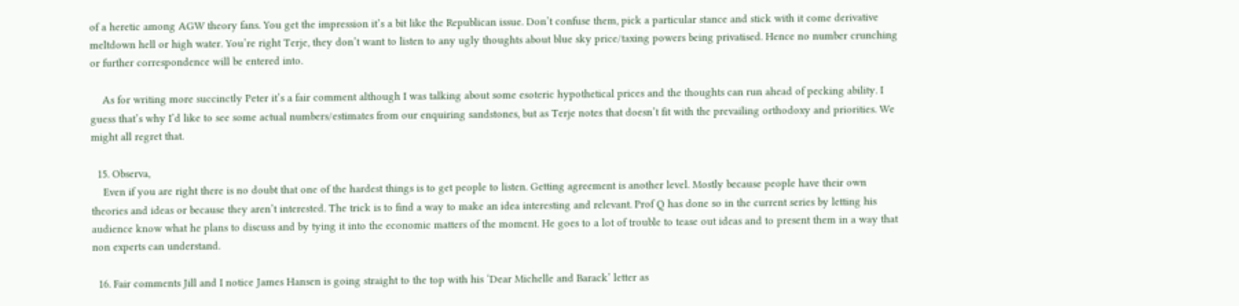of a heretic among AGW theory fans. You get the impression it’s a bit like the Republican issue. Don’t confuse them, pick a particular stance and stick with it come derivative meltdown hell or high water. You’re right Terje, they don’t want to listen to any ugly thoughts about blue sky price/taxing powers being privatised. Hence no number crunching or further correspondence will be entered into.

    As for writing more succinctly Peter it’s a fair comment although I was talking about some esoteric hypothetical prices and the thoughts can run ahead of pecking ability. I guess that’s why I’d like to see some actual numbers/estimates from our enquiring sandstones, but as Terje notes that doesn’t fit with the prevailing orthodoxy and priorities. We might all regret that.

  15. Observa,
    Even if you are right there is no doubt that one of the hardest things is to get people to listen. Getting agreement is another level. Mostly because people have their own theories and ideas or because they aren’t interested. The trick is to find a way to make an idea interesting and relevant. Prof Q has done so in the current series by letting his audience know what he plans to discuss and by tying it into the economic matters of the moment. He goes to a lot of trouble to tease out ideas and to present them in a way that non experts can understand.

  16. Fair comments Jill and I notice James Hansen is going straight to the top with his ‘Dear Michelle and Barack’ letter as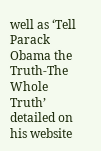well as ‘Tell Parack Obama the Truth-The Whole Truth’ detailed on his website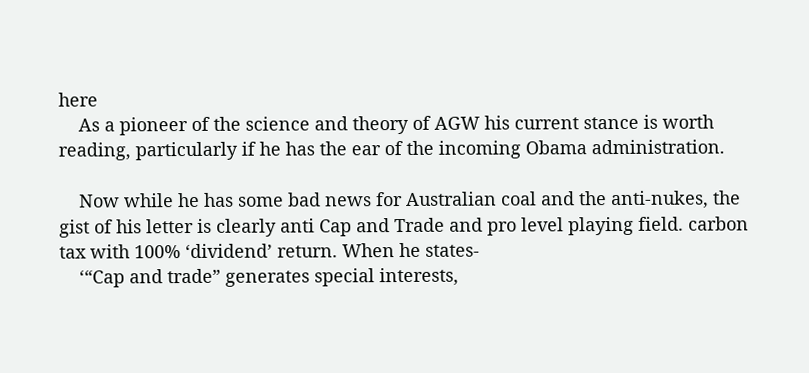here
    As a pioneer of the science and theory of AGW his current stance is worth reading, particularly if he has the ear of the incoming Obama administration.

    Now while he has some bad news for Australian coal and the anti-nukes, the gist of his letter is clearly anti Cap and Trade and pro level playing field. carbon tax with 100% ‘dividend’ return. When he states-
    ‘“Cap and trade” generates special interests,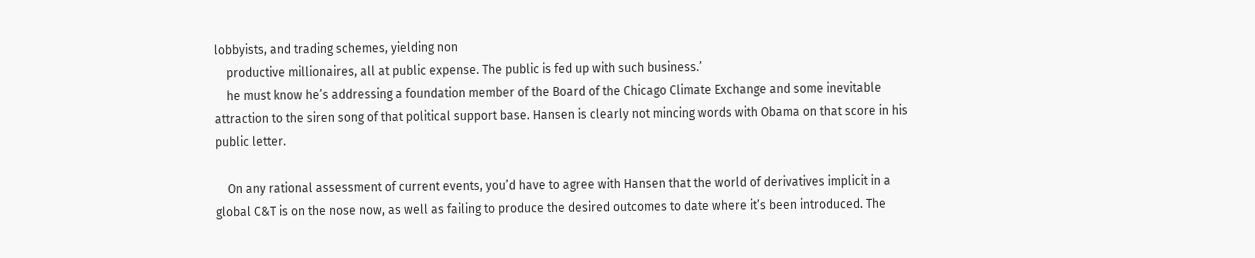lobbyists, and trading schemes, yielding non
    productive millionaires, all at public expense. The public is fed up with such business.’
    he must know he’s addressing a foundation member of the Board of the Chicago Climate Exchange and some inevitable attraction to the siren song of that political support base. Hansen is clearly not mincing words with Obama on that score in his public letter.

    On any rational assessment of current events, you’d have to agree with Hansen that the world of derivatives implicit in a global C&T is on the nose now, as well as failing to produce the desired outcomes to date where it’s been introduced. The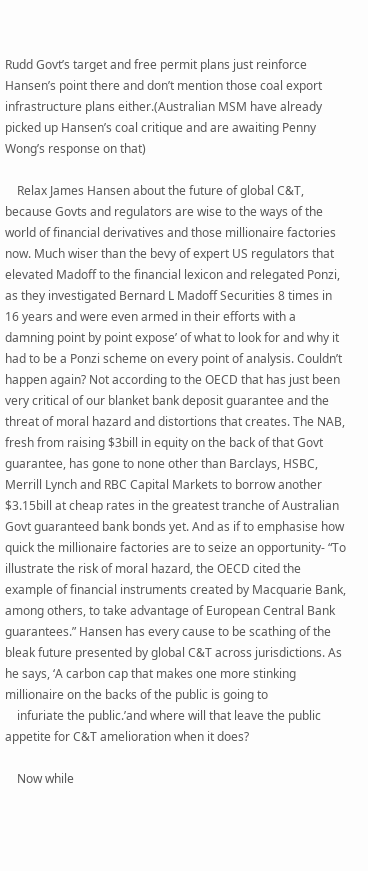Rudd Govt’s target and free permit plans just reinforce Hansen’s point there and don’t mention those coal export infrastructure plans either.(Australian MSM have already picked up Hansen’s coal critique and are awaiting Penny Wong’s response on that)

    Relax James Hansen about the future of global C&T, because Govts and regulators are wise to the ways of the world of financial derivatives and those millionaire factories now. Much wiser than the bevy of expert US regulators that elevated Madoff to the financial lexicon and relegated Ponzi, as they investigated Bernard L Madoff Securities 8 times in 16 years and were even armed in their efforts with a damning point by point expose’ of what to look for and why it had to be a Ponzi scheme on every point of analysis. Couldn’t happen again? Not according to the OECD that has just been very critical of our blanket bank deposit guarantee and the threat of moral hazard and distortions that creates. The NAB, fresh from raising $3bill in equity on the back of that Govt guarantee, has gone to none other than Barclays, HSBC, Merrill Lynch and RBC Capital Markets to borrow another $3.15bill at cheap rates in the greatest tranche of Australian Govt guaranteed bank bonds yet. And as if to emphasise how quick the millionaire factories are to seize an opportunity- “To illustrate the risk of moral hazard, the OECD cited the example of financial instruments created by Macquarie Bank, among others, to take advantage of European Central Bank guarantees.” Hansen has every cause to be scathing of the bleak future presented by global C&T across jurisdictions. As he says, ‘A carbon cap that makes one more stinking millionaire on the backs of the public is going to
    infuriate the public.’and where will that leave the public appetite for C&T amelioration when it does?

    Now while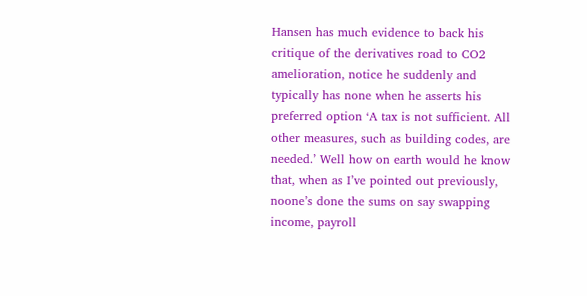Hansen has much evidence to back his critique of the derivatives road to CO2 amelioration, notice he suddenly and typically has none when he asserts his preferred option ‘A tax is not sufficient. All other measures, such as building codes, are needed.’ Well how on earth would he know that, when as I’ve pointed out previously, noone’s done the sums on say swapping income, payroll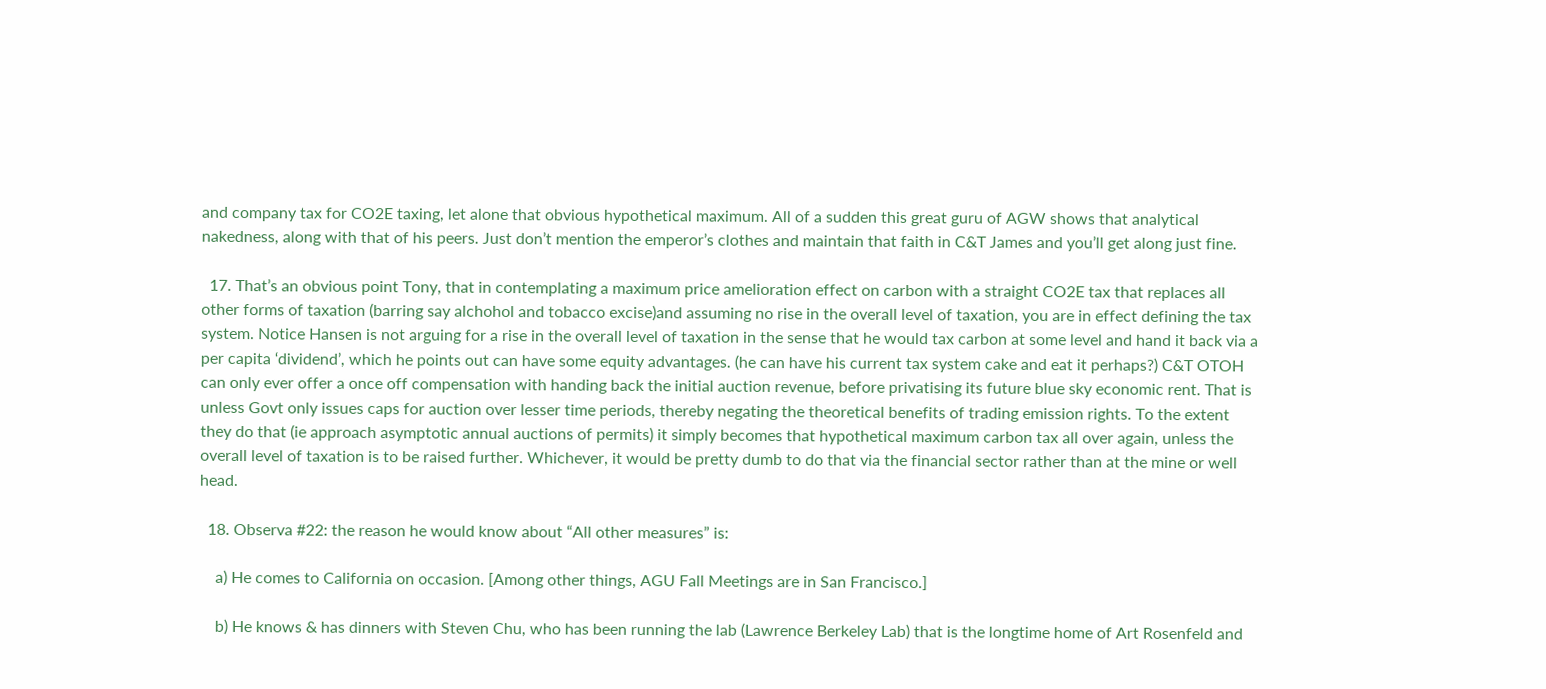and company tax for CO2E taxing, let alone that obvious hypothetical maximum. All of a sudden this great guru of AGW shows that analytical nakedness, along with that of his peers. Just don’t mention the emperor’s clothes and maintain that faith in C&T James and you’ll get along just fine.

  17. That’s an obvious point Tony, that in contemplating a maximum price amelioration effect on carbon with a straight CO2E tax that replaces all other forms of taxation (barring say alchohol and tobacco excise)and assuming no rise in the overall level of taxation, you are in effect defining the tax system. Notice Hansen is not arguing for a rise in the overall level of taxation in the sense that he would tax carbon at some level and hand it back via a per capita ‘dividend’, which he points out can have some equity advantages. (he can have his current tax system cake and eat it perhaps?) C&T OTOH can only ever offer a once off compensation with handing back the initial auction revenue, before privatising its future blue sky economic rent. That is unless Govt only issues caps for auction over lesser time periods, thereby negating the theoretical benefits of trading emission rights. To the extent they do that (ie approach asymptotic annual auctions of permits) it simply becomes that hypothetical maximum carbon tax all over again, unless the overall level of taxation is to be raised further. Whichever, it would be pretty dumb to do that via the financial sector rather than at the mine or well head.

  18. Observa #22: the reason he would know about “All other measures” is:

    a) He comes to California on occasion. [Among other things, AGU Fall Meetings are in San Francisco.]

    b) He knows & has dinners with Steven Chu, who has been running the lab (Lawrence Berkeley Lab) that is the longtime home of Art Rosenfeld and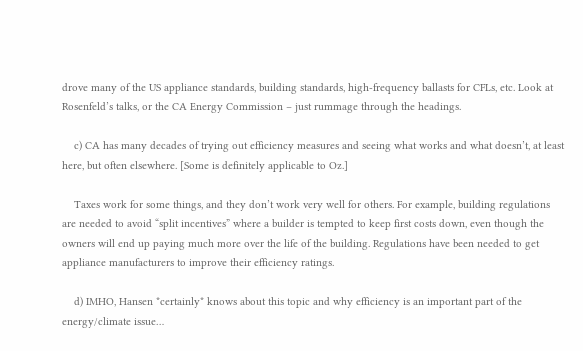drove many of the US appliance standards, building standards, high-frequency ballasts for CFLs, etc. Look at Rosenfeld’s talks, or the CA Energy Commission – just rummage through the headings.

    c) CA has many decades of trying out efficiency measures and seeing what works and what doesn’t, at least here, but often elsewhere. [Some is definitely applicable to Oz.]

    Taxes work for some things, and they don’t work very well for others. For example, building regulations are needed to avoid “split incentives” where a builder is tempted to keep first costs down, even though the owners will end up paying much more over the life of the building. Regulations have been needed to get appliance manufacturers to improve their efficiency ratings.

    d) IMHO, Hansen *certainly* knows about this topic and why efficiency is an important part of the energy/climate issue…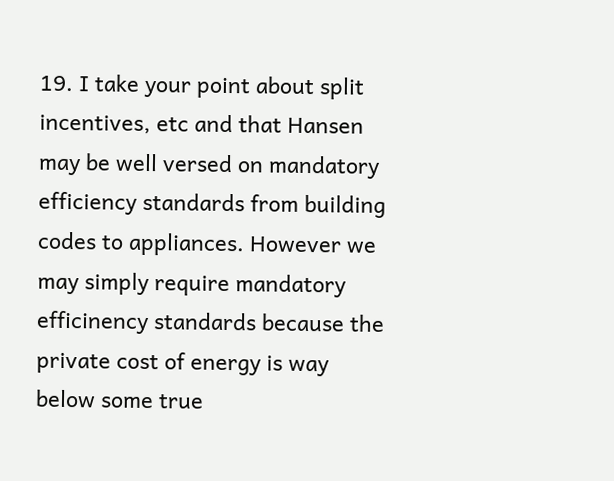19. I take your point about split incentives, etc and that Hansen may be well versed on mandatory efficiency standards from building codes to appliances. However we may simply require mandatory efficinency standards because the private cost of energy is way below some true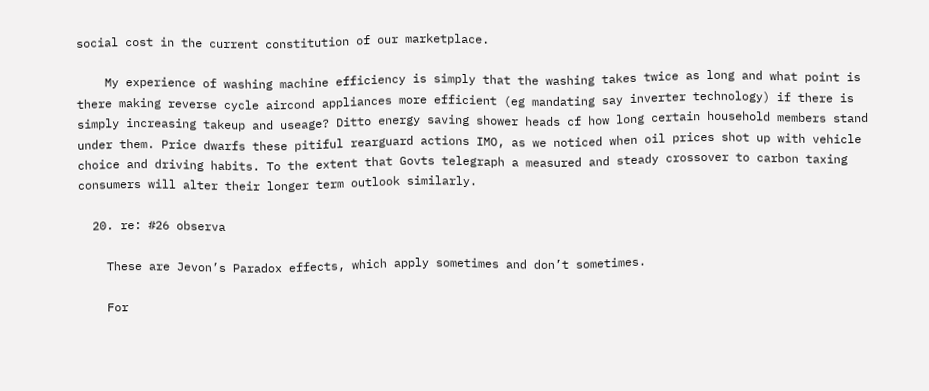social cost in the current constitution of our marketplace.

    My experience of washing machine efficiency is simply that the washing takes twice as long and what point is there making reverse cycle aircond appliances more efficient (eg mandating say inverter technology) if there is simply increasing takeup and useage? Ditto energy saving shower heads cf how long certain household members stand under them. Price dwarfs these pitiful rearguard actions IMO, as we noticed when oil prices shot up with vehicle choice and driving habits. To the extent that Govts telegraph a measured and steady crossover to carbon taxing consumers will alter their longer term outlook similarly.

  20. re: #26 observa

    These are Jevon’s Paradox effects, which apply sometimes and don’t sometimes.

    For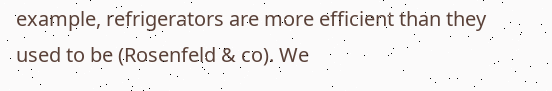example, refrigerators are more efficient than they used to be (Rosenfeld & co). We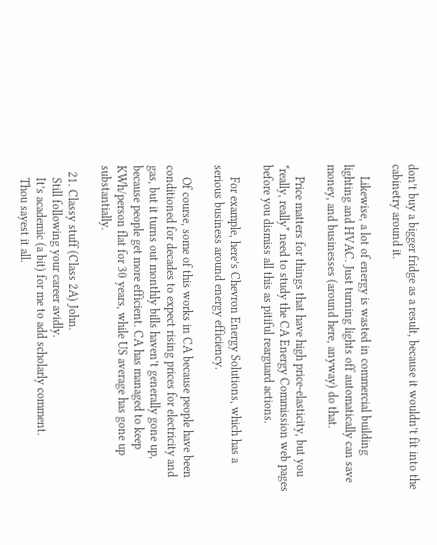don’t buy a bigger fridge as a result, because it wouldn’t fit into the cabinetry around it.

    Likewise, a lot of energy is wasted in commercial building lighting and HVAC. Just turning lights off automatically can save money, and businesses (around here, anyway) do that.

    Price matters for things that have high price-elasticity, but you *really, really* need to study the CA Energy Commission web pages before you dismiss all this as pitiful rearguard actions.

    For example, here’s Chevron Energy Solutions, which has a serious business around energy efficiency.

    Of course, some of this works in CA because people have been conditioned for decades to expect rising prices for electricity and gas, but it turns out monthly bills haven’t generally gone up, because people get more efficient. CA has managed to keep KWh/person flat for 30 years, while US average has gone up substantially.

  21. Classy stuff (Class 2A) John.
    Still following your career avidly.
    It’s academic (a bit) for me to add scholarly comment.
    Thou sayest it all.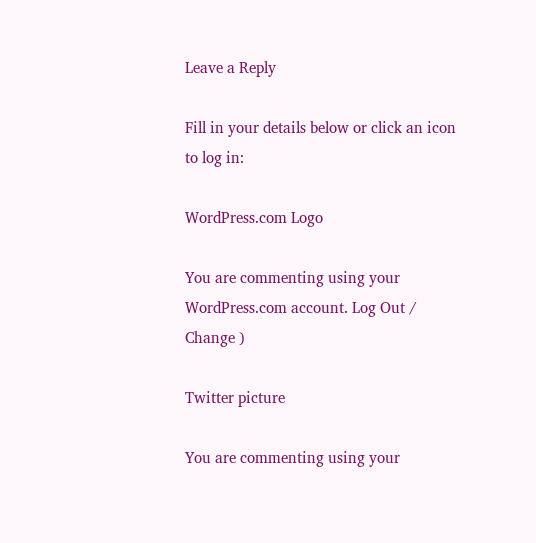Leave a Reply

Fill in your details below or click an icon to log in:

WordPress.com Logo

You are commenting using your WordPress.com account. Log Out /  Change )

Twitter picture

You are commenting using your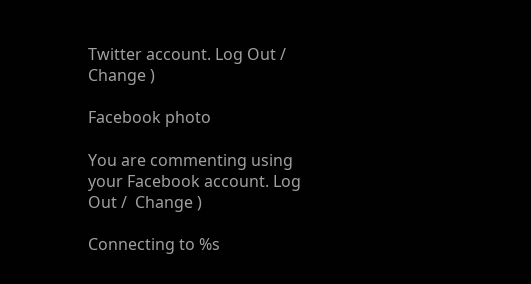Twitter account. Log Out /  Change )

Facebook photo

You are commenting using your Facebook account. Log Out /  Change )

Connecting to %s